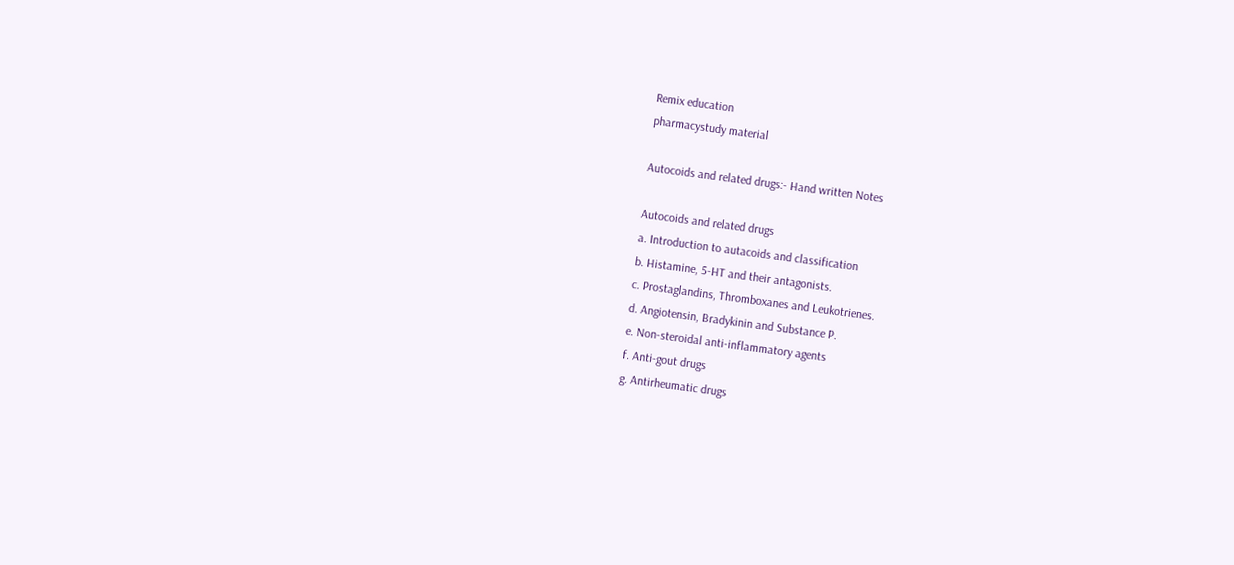Remix education
pharmacystudy material

Autocoids and related drugs:- Hand written Notes

Autocoids and related drugs
a. Introduction to autacoids and classification
b. Histamine, 5-HT and their antagonists.
c. Prostaglandins, Thromboxanes and Leukotrienes.
d. Angiotensin, Bradykinin and Substance P.
e. Non-steroidal anti-inflammatory agents
f. Anti-gout drugs
g. Antirheumatic drugs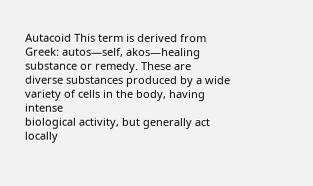Autacoid This term is derived from Greek: autos—self, akos—healing substance or remedy. These are diverse substances produced by a wide variety of cells in the body, having intense
biological activity, but generally act locally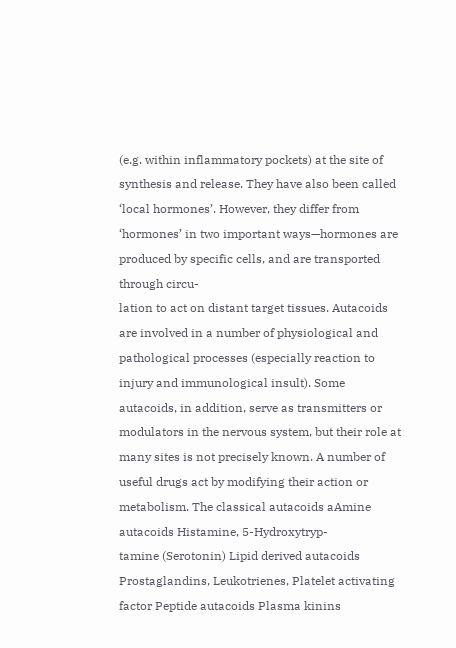(e.g. within inflammatory pockets) at the site of synthesis and release. They have also been called ‘local hormones’. However, they differ from ‘hormones’ in two important ways—hormones are produced by specific cells, and are transported through circu-
lation to act on distant target tissues. Autacoids are involved in a number of physiological and pathological processes (especially reaction to injury and immunological insult). Some autacoids, in addition, serve as transmitters or
modulators in the nervous system, but their role at many sites is not precisely known. A number of useful drugs act by modifying their action or metabolism. The classical autacoids aAmine autacoids Histamine, 5-Hydroxytryp-
tamine (Serotonin) Lipid derived autacoids Prostaglandins, Leukotrienes, Platelet activating factor Peptide autacoids Plasma kinins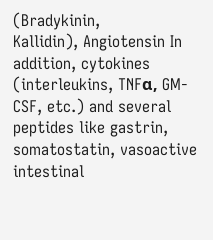(Bradykinin,
Kallidin), Angiotensin In addition, cytokines (interleukins, TNFα, GM-CSF, etc.) and several peptides like gastrin, somatostatin, vasoactive intestinal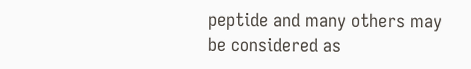peptide and many others may be considered as